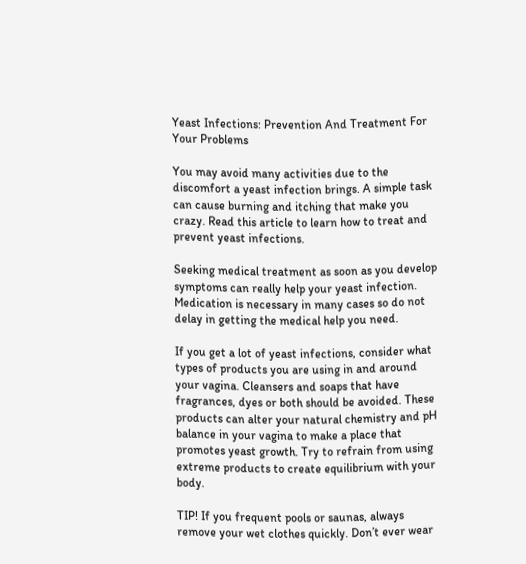Yeast Infections: Prevention And Treatment For Your Problems

You may avoid many activities due to the discomfort a yeast infection brings. A simple task can cause burning and itching that make you crazy. Read this article to learn how to treat and prevent yeast infections.

Seeking medical treatment as soon as you develop symptoms can really help your yeast infection. Medication is necessary in many cases so do not delay in getting the medical help you need.

If you get a lot of yeast infections, consider what types of products you are using in and around your vagina. Cleansers and soaps that have fragrances, dyes or both should be avoided. These products can alter your natural chemistry and pH balance in your vagina to make a place that promotes yeast growth. Try to refrain from using extreme products to create equilibrium with your body.

TIP! If you frequent pools or saunas, always remove your wet clothes quickly. Don’t ever wear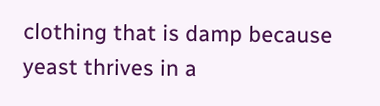clothing that is damp because yeast thrives in a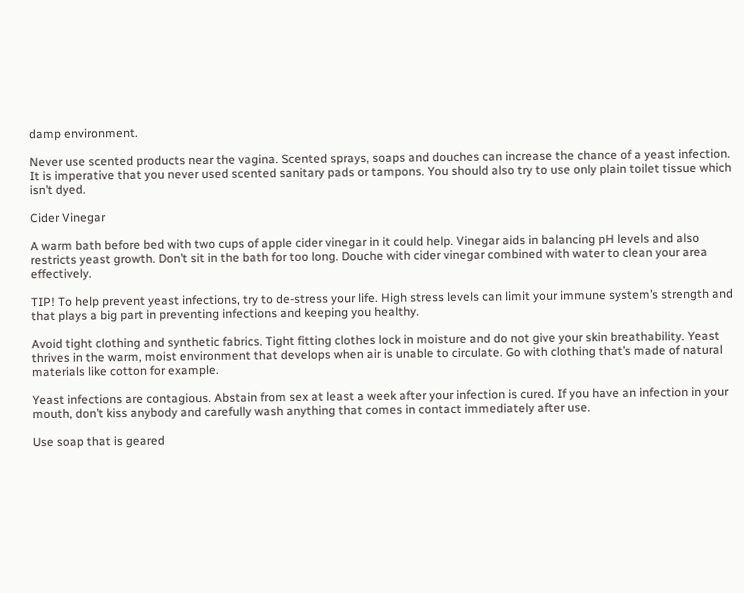damp environment.

Never use scented products near the vagina. Scented sprays, soaps and douches can increase the chance of a yeast infection. It is imperative that you never used scented sanitary pads or tampons. You should also try to use only plain toilet tissue which isn’t dyed.

Cider Vinegar

A warm bath before bed with two cups of apple cider vinegar in it could help. Vinegar aids in balancing pH levels and also restricts yeast growth. Don’t sit in the bath for too long. Douche with cider vinegar combined with water to clean your area effectively.

TIP! To help prevent yeast infections, try to de-stress your life. High stress levels can limit your immune system’s strength and that plays a big part in preventing infections and keeping you healthy.

Avoid tight clothing and synthetic fabrics. Tight fitting clothes lock in moisture and do not give your skin breathability. Yeast thrives in the warm, moist environment that develops when air is unable to circulate. Go with clothing that’s made of natural materials like cotton for example.

Yeast infections are contagious. Abstain from sex at least a week after your infection is cured. If you have an infection in your mouth, don’t kiss anybody and carefully wash anything that comes in contact immediately after use.

Use soap that is geared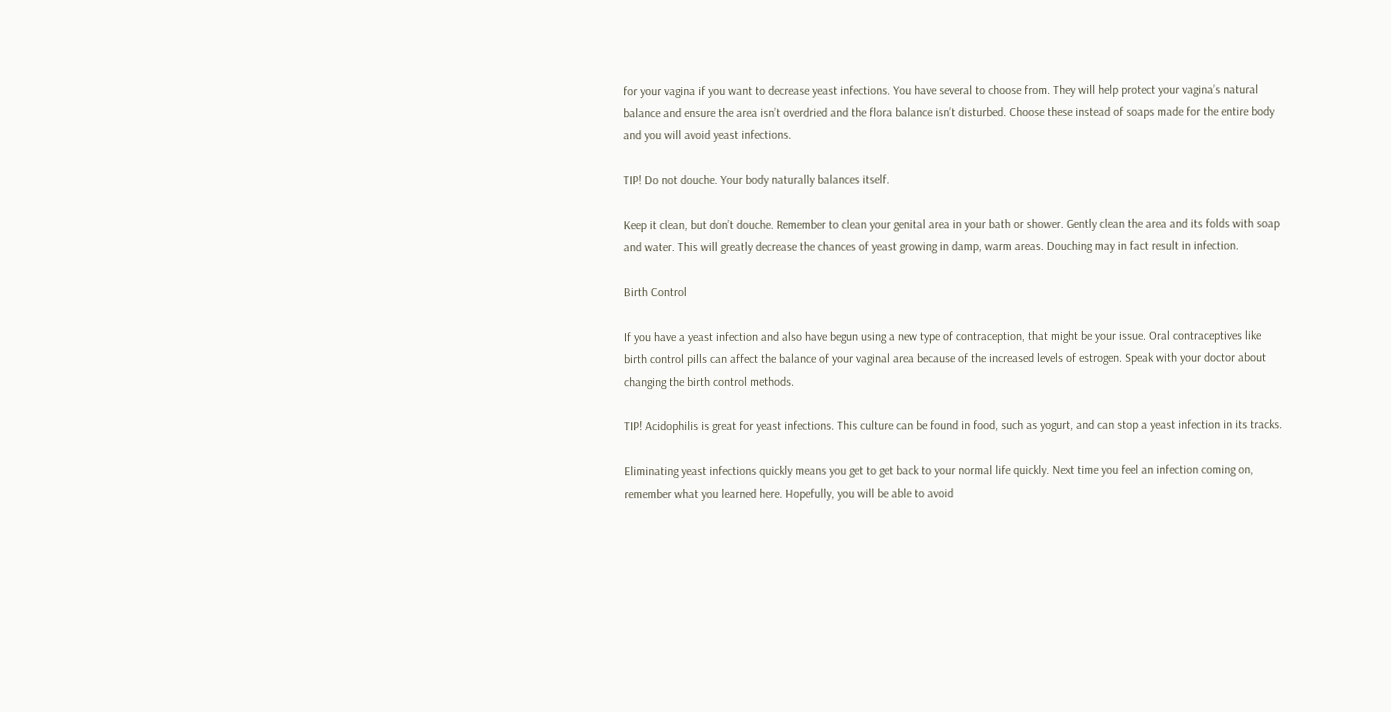for your vagina if you want to decrease yeast infections. You have several to choose from. They will help protect your vagina’s natural balance and ensure the area isn’t overdried and the flora balance isn’t disturbed. Choose these instead of soaps made for the entire body and you will avoid yeast infections.

TIP! Do not douche. Your body naturally balances itself.

Keep it clean, but don’t douche. Remember to clean your genital area in your bath or shower. Gently clean the area and its folds with soap and water. This will greatly decrease the chances of yeast growing in damp, warm areas. Douching may in fact result in infection.

Birth Control

If you have a yeast infection and also have begun using a new type of contraception, that might be your issue. Oral contraceptives like birth control pills can affect the balance of your vaginal area because of the increased levels of estrogen. Speak with your doctor about changing the birth control methods.

TIP! Acidophilis is great for yeast infections. This culture can be found in food, such as yogurt, and can stop a yeast infection in its tracks.

Eliminating yeast infections quickly means you get to get back to your normal life quickly. Next time you feel an infection coming on, remember what you learned here. Hopefully, you will be able to avoid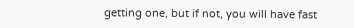getting one, but if not, you will have fast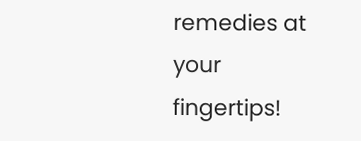remedies at your fingertips!